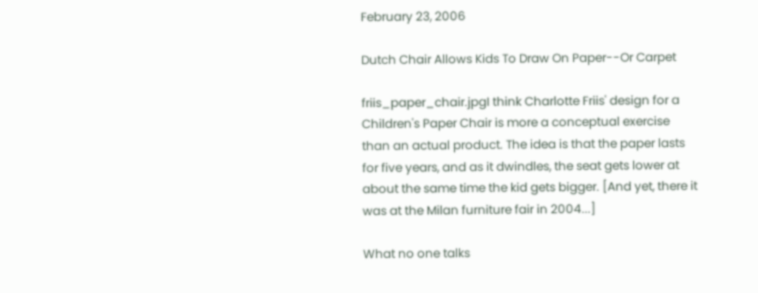February 23, 2006

Dutch Chair Allows Kids To Draw On Paper--Or Carpet

friis_paper_chair.jpgI think Charlotte Friis' design for a Children's Paper Chair is more a conceptual exercise than an actual product. The idea is that the paper lasts for five years, and as it dwindles, the seat gets lower at about the same time the kid gets bigger. [And yet, there it was at the Milan furniture fair in 2004...]

What no one talks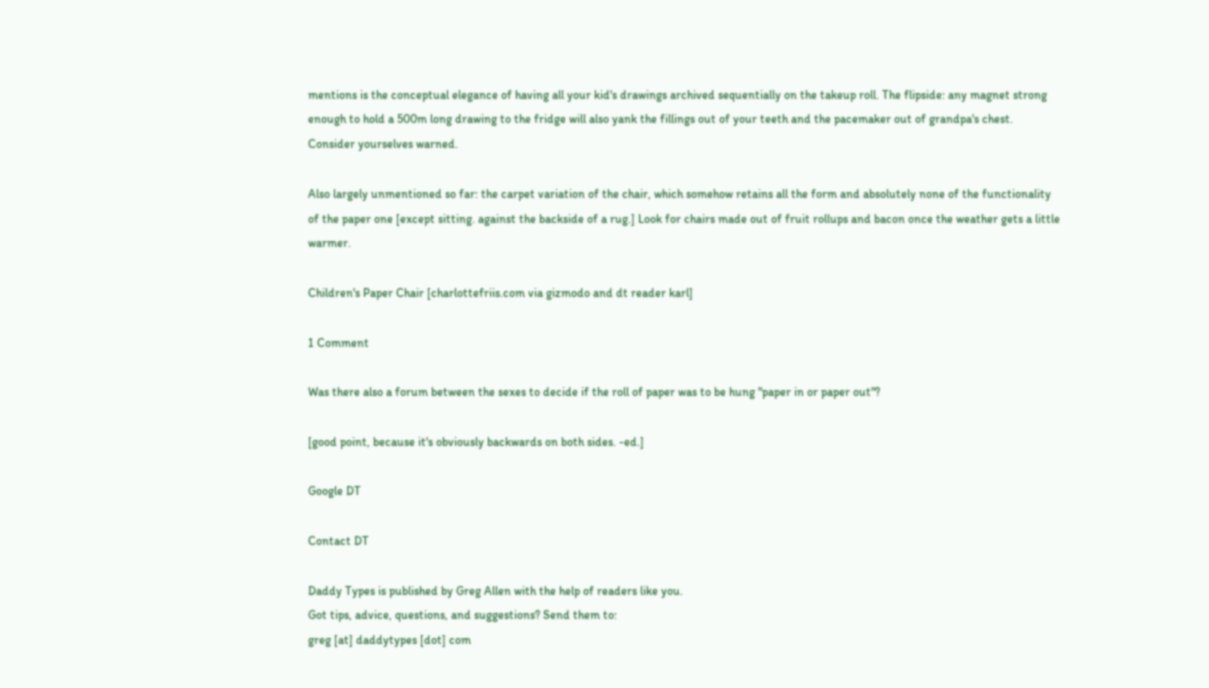mentions is the conceptual elegance of having all your kid's drawings archived sequentially on the takeup roll. The flipside: any magnet strong enough to hold a 500m long drawing to the fridge will also yank the fillings out of your teeth and the pacemaker out of grandpa's chest. Consider yourselves warned.

Also largely unmentioned so far: the carpet variation of the chair, which somehow retains all the form and absolutely none of the functionality of the paper one [except sitting. against the backside of a rug.] Look for chairs made out of fruit rollups and bacon once the weather gets a little warmer.

Children's Paper Chair [charlottefriis.com via gizmodo and dt reader karl]

1 Comment

Was there also a forum between the sexes to decide if the roll of paper was to be hung "paper in or paper out"?

[good point, because it's obviously backwards on both sides. -ed.]

Google DT

Contact DT

Daddy Types is published by Greg Allen with the help of readers like you.
Got tips, advice, questions, and suggestions? Send them to:
greg [at] daddytypes [dot] com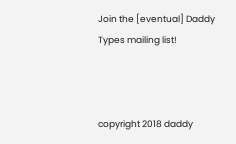Join the [eventual] Daddy Types mailing list!



copyright 2018 daddy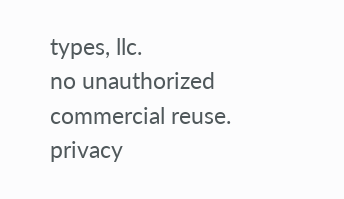types, llc.
no unauthorized commercial reuse.
privacy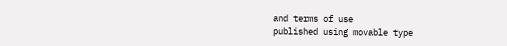and terms of use
published using movable type